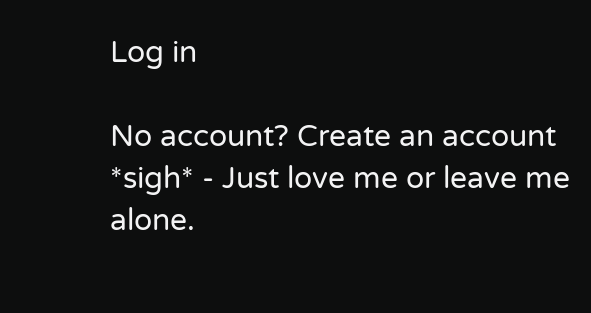Log in

No account? Create an account
*sigh* - Just love me or leave me alone.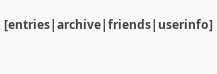[entries|archive|friends|userinfo]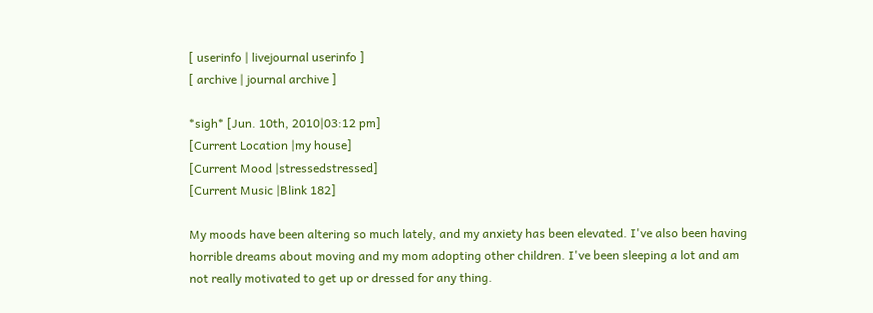[ userinfo | livejournal userinfo ]
[ archive | journal archive ]

*sigh* [Jun. 10th, 2010|03:12 pm]
[Current Location |my house]
[Current Mood |stressedstressed]
[Current Music |Blink 182]

My moods have been altering so much lately, and my anxiety has been elevated. I've also been having horrible dreams about moving and my mom adopting other children. I've been sleeping a lot and am not really motivated to get up or dressed for any thing.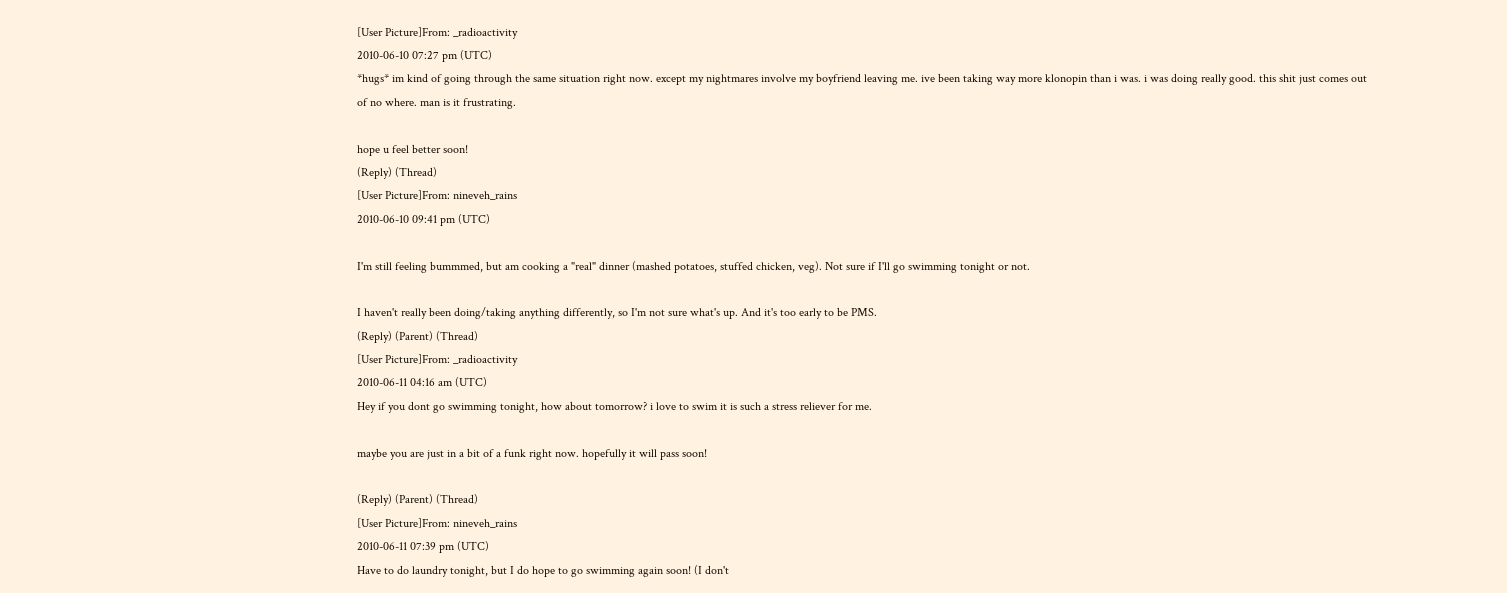[User Picture]From: _radioactivity
2010-06-10 07:27 pm (UTC)
*hugs* im kind of going through the same situation right now. except my nightmares involve my boyfriend leaving me. ive been taking way more klonopin than i was. i was doing really good. this shit just comes out of no where. man is it frustrating.

hope u feel better soon!
(Reply) (Thread)
[User Picture]From: nineveh_rains
2010-06-10 09:41 pm (UTC)

I'm still feeling bummmed, but am cooking a "real" dinner (mashed potatoes, stuffed chicken, veg). Not sure if I'll go swimming tonight or not.

I haven't really been doing/taking anything differently, so I'm not sure what's up. And it's too early to be PMS.
(Reply) (Parent) (Thread)
[User Picture]From: _radioactivity
2010-06-11 04:16 am (UTC)
Hey if you dont go swimming tonight, how about tomorrow? i love to swim it is such a stress reliever for me.

maybe you are just in a bit of a funk right now. hopefully it will pass soon!

(Reply) (Parent) (Thread)
[User Picture]From: nineveh_rains
2010-06-11 07:39 pm (UTC)
Have to do laundry tonight, but I do hope to go swimming again soon! (I don't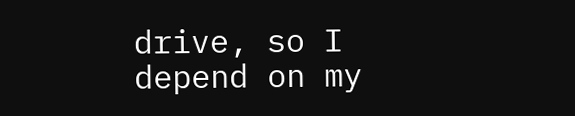drive, so I depend on my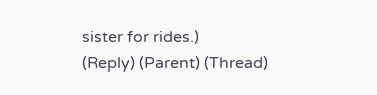sister for rides.)
(Reply) (Parent) (Thread)